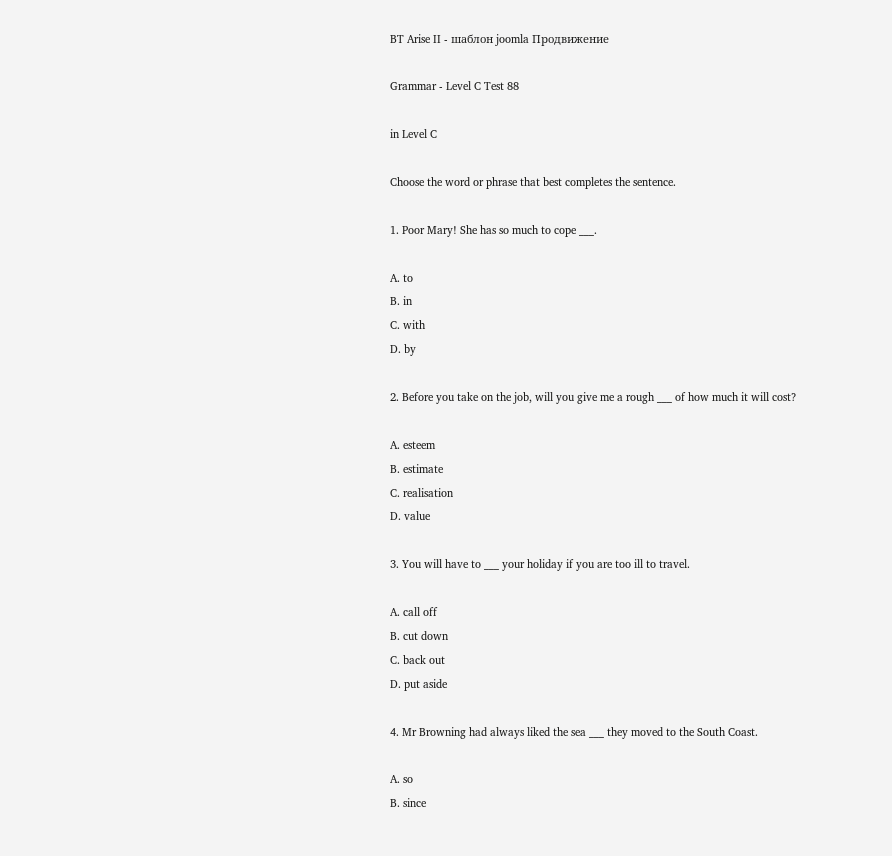BT Arise II - шаблон joomla Продвижение

Grammar - Level C Test 88

in Level C

Choose the word or phrase that best completes the sentence.

1. Poor Mary! She has so much to cope ___.

A. to
B. in
C. with
D. by

2. Before you take on the job, will you give me a rough ___ of how much it will cost?

A. esteem
B. estimate
C. realisation
D. value

3. You will have to ___ your holiday if you are too ill to travel.

A. call off
B. cut down
C. back out
D. put aside

4. Mr Browning had always liked the sea ___ they moved to the South Coast.

A. so
B. since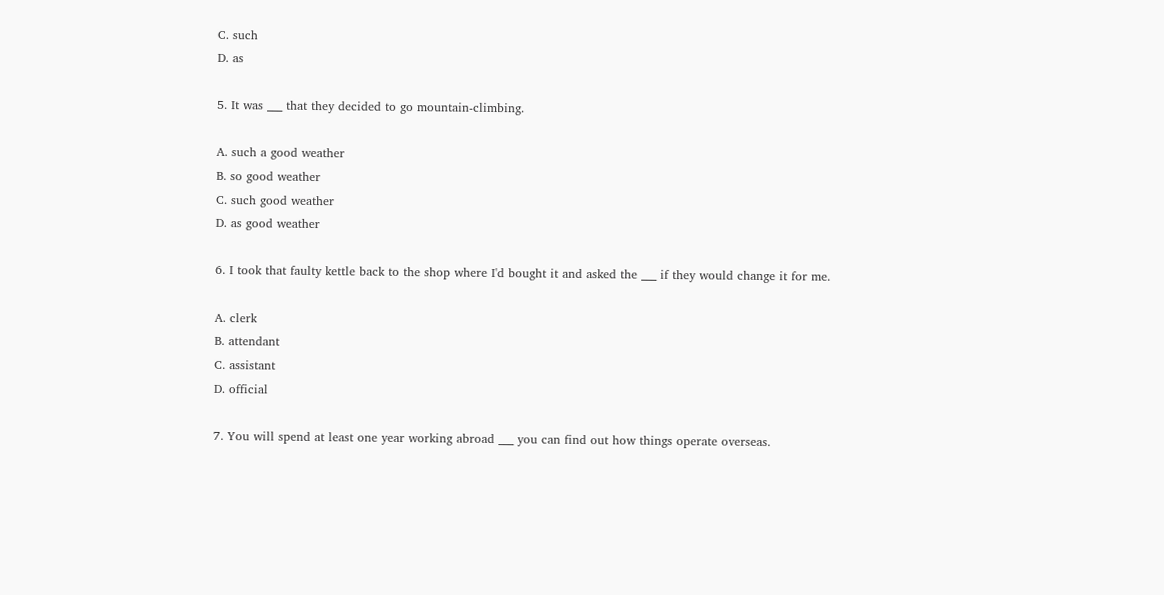C. such
D. as

5. It was ___ that they decided to go mountain-climbing.

A. such a good weather
B. so good weather
C. such good weather
D. as good weather

6. I took that faulty kettle back to the shop where I'd bought it and asked the ___ if they would change it for me.

A. clerk
B. attendant
C. assistant
D. official

7. You will spend at least one year working abroad ___ you can find out how things operate overseas.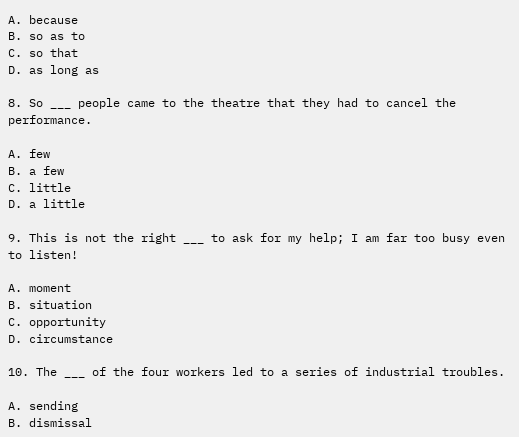A. because
B. so as to
C. so that
D. as long as

8. So ___ people came to the theatre that they had to cancel the performance.

A. few
B. a few
C. little
D. a little

9. This is not the right ___ to ask for my help; I am far too busy even to listen!

A. moment
B. situation
C. opportunity
D. circumstance

10. The ___ of the four workers led to a series of industrial troubles.

A. sending
B. dismissal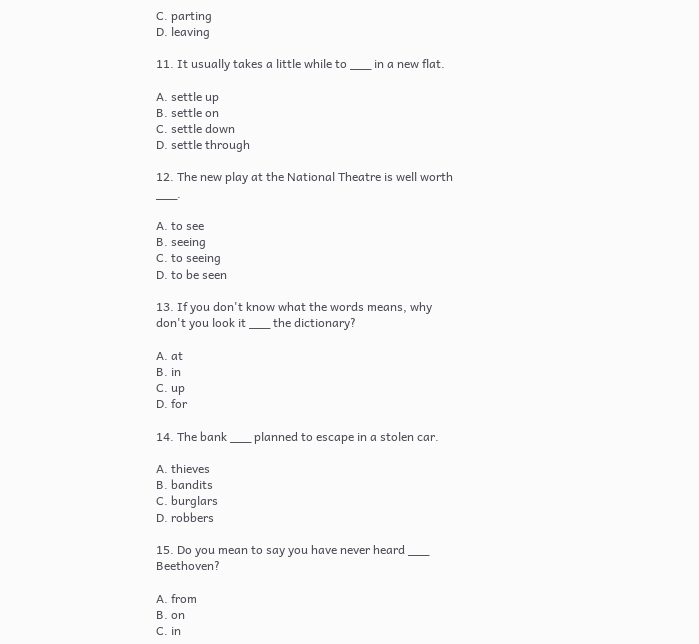C. parting
D. leaving

11. It usually takes a little while to ___ in a new flat.

A. settle up
B. settle on
C. settle down
D. settle through

12. The new play at the National Theatre is well worth ___.

A. to see
B. seeing
C. to seeing
D. to be seen

13. If you don't know what the words means, why don't you look it ___ the dictionary?

A. at
B. in
C. up
D. for

14. The bank ___ planned to escape in a stolen car.

A. thieves
B. bandits
C. burglars
D. robbers

15. Do you mean to say you have never heard ___ Beethoven?

A. from
B. on
C. in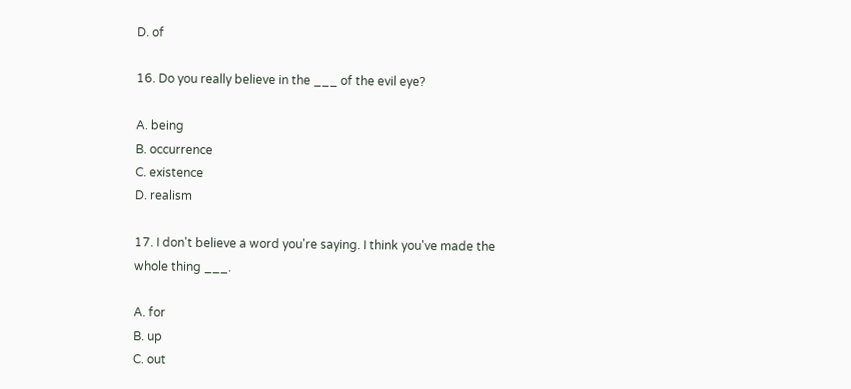D. of

16. Do you really believe in the ___ of the evil eye?

A. being
B. occurrence
C. existence
D. realism

17. I don't believe a word you're saying. I think you've made the whole thing ___.

A. for
B. up
C. out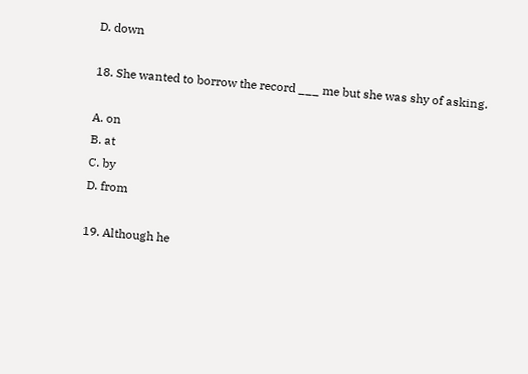D. down

18. She wanted to borrow the record ___ me but she was shy of asking.

A. on
B. at
C. by
D. from

19. Although he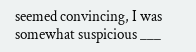seemed convincing, I was somewhat suspicious ___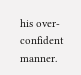his over-confident manner.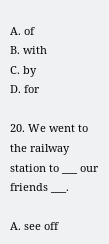A. of
B. with
C. by
D. for

20. We went to the railway station to ___ our friends ___.

A. see off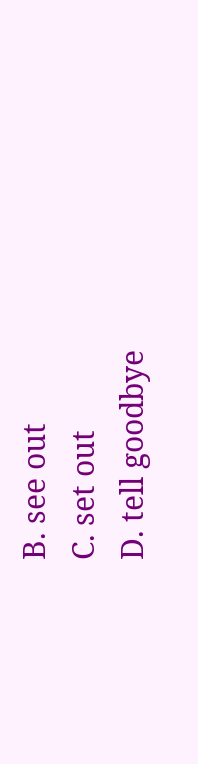B. see out
C. set out
D. tell goodbye